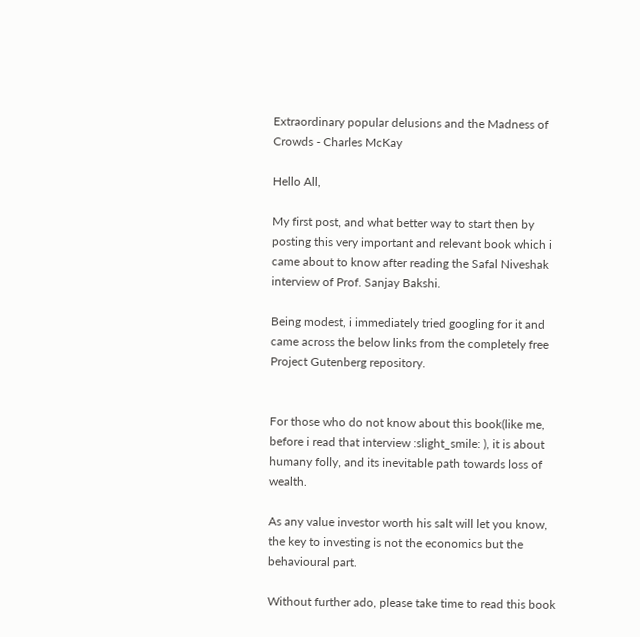Extraordinary popular delusions and the Madness of Crowds - Charles McKay

Hello All,

My first post, and what better way to start then by posting this very important and relevant book which i came about to know after reading the Safal Niveshak interview of Prof. Sanjay Bakshi.

Being modest, i immediately tried googling for it and came across the below links from the completely free Project Gutenberg repository.


For those who do not know about this book(like me, before i read that interview :slight_smile: ), it is about humany folly, and its inevitable path towards loss of wealth.

As any value investor worth his salt will let you know, the key to investing is not the economics but the behavioural part.

Without further ado, please take time to read this book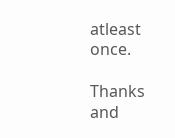atleast once.

Thanks and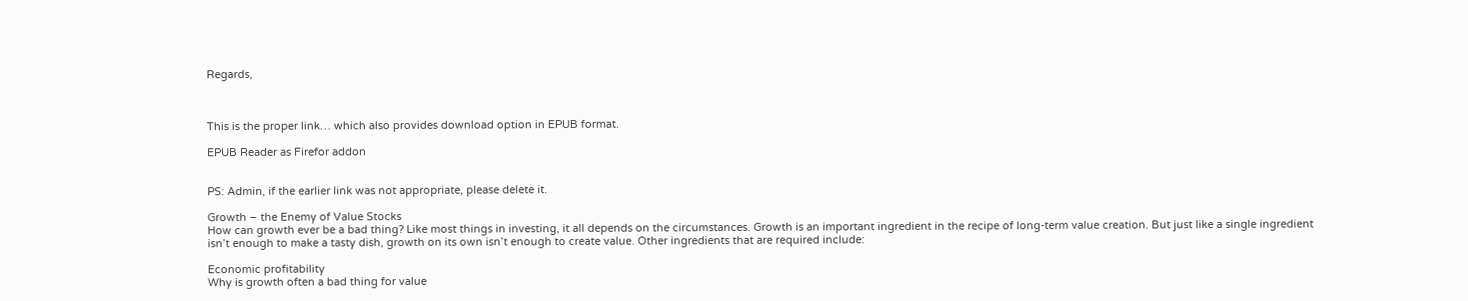Regards,



This is the proper link… which also provides download option in EPUB format.

EPUB Reader as Firefor addon


PS: Admin, if the earlier link was not appropriate, please delete it.

Growth – the Enemy of Value Stocks
How can growth ever be a bad thing? Like most things in investing, it all depends on the circumstances. Growth is an important ingredient in the recipe of long-term value creation. But just like a single ingredient isn’t enough to make a tasty dish, growth on its own isn’t enough to create value. Other ingredients that are required include:

Economic profitability
Why is growth often a bad thing for value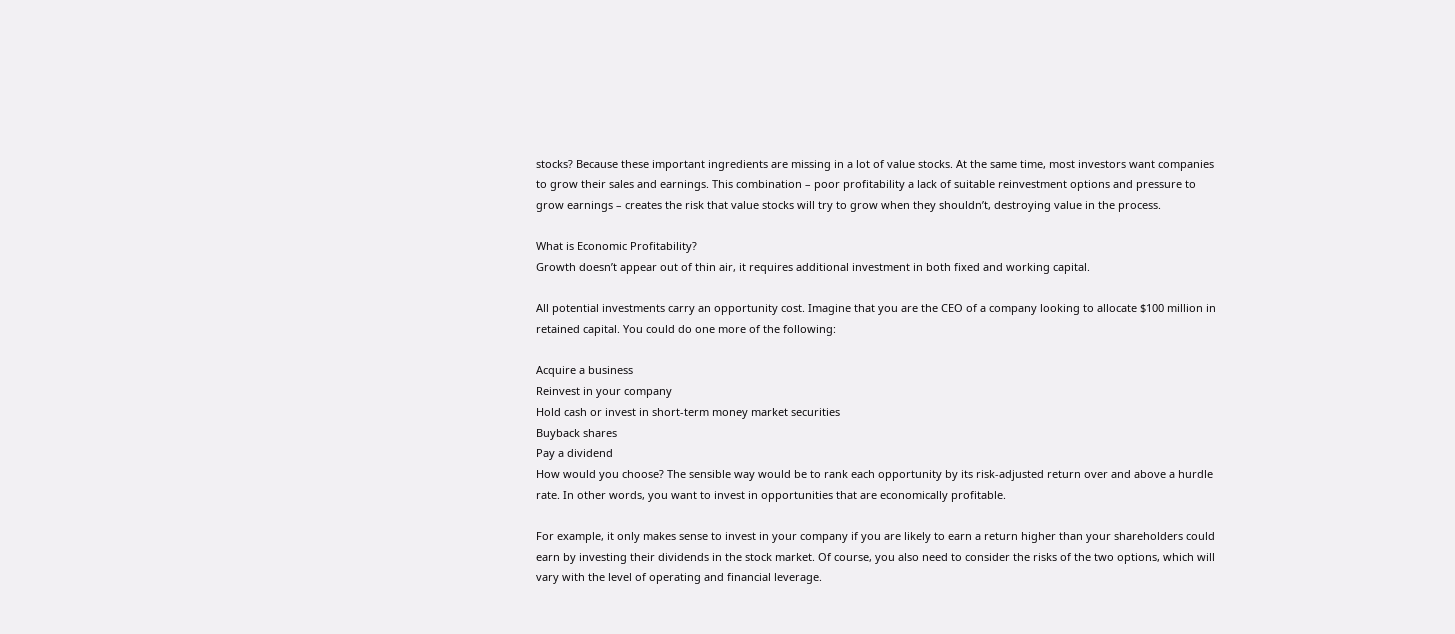stocks? Because these important ingredients are missing in a lot of value stocks. At the same time, most investors want companies to grow their sales and earnings. This combination – poor profitability a lack of suitable reinvestment options and pressure to grow earnings – creates the risk that value stocks will try to grow when they shouldn’t, destroying value in the process.

What is Economic Profitability?
Growth doesn’t appear out of thin air, it requires additional investment in both fixed and working capital.

All potential investments carry an opportunity cost. Imagine that you are the CEO of a company looking to allocate $100 million in retained capital. You could do one more of the following:

Acquire a business
Reinvest in your company
Hold cash or invest in short-term money market securities
Buyback shares
Pay a dividend
How would you choose? The sensible way would be to rank each opportunity by its risk-adjusted return over and above a hurdle rate. In other words, you want to invest in opportunities that are economically profitable.

For example, it only makes sense to invest in your company if you are likely to earn a return higher than your shareholders could earn by investing their dividends in the stock market. Of course, you also need to consider the risks of the two options, which will vary with the level of operating and financial leverage.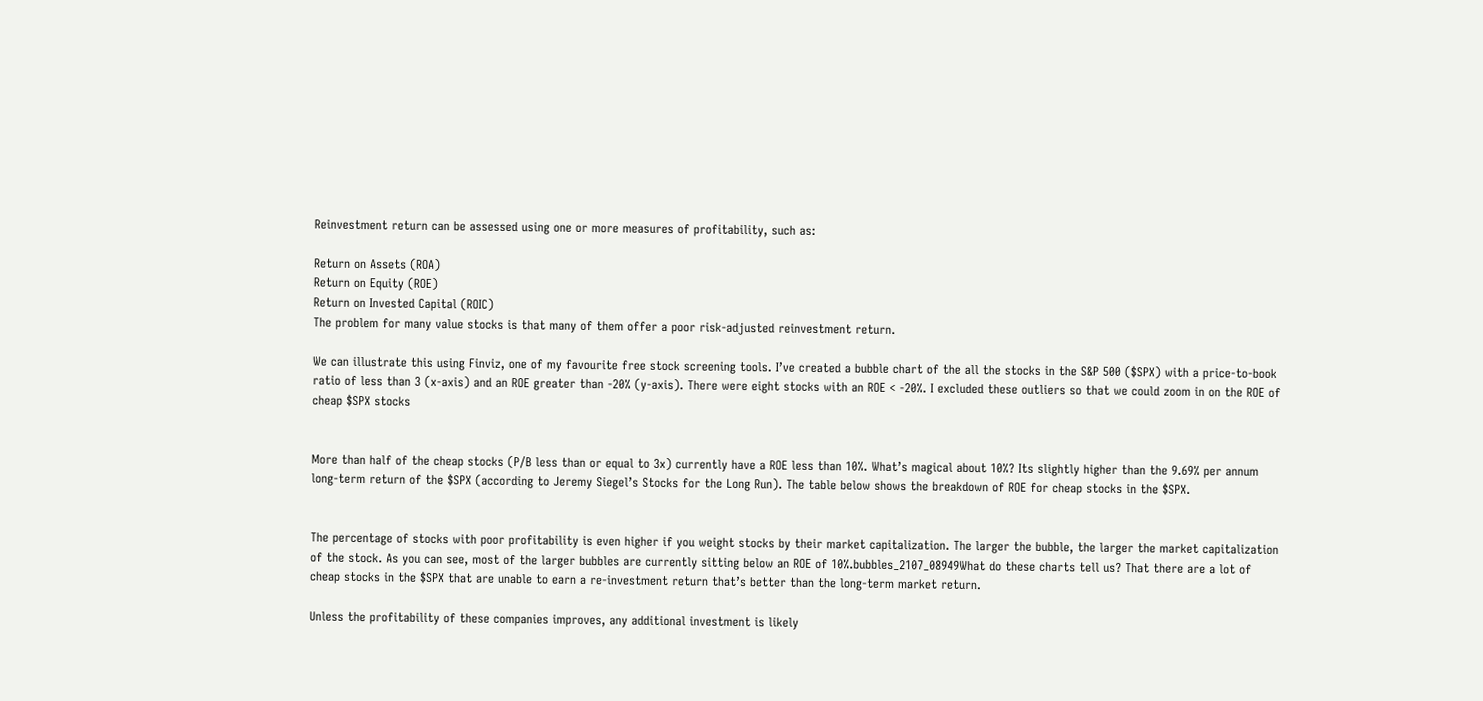Reinvestment return can be assessed using one or more measures of profitability, such as:

Return on Assets (ROA)
Return on Equity (ROE)
Return on Invested Capital (ROIC)
The problem for many value stocks is that many of them offer a poor risk-adjusted reinvestment return.

We can illustrate this using Finviz, one of my favourite free stock screening tools. I’ve created a bubble chart of the all the stocks in the S&P 500 ($SPX) with a price-to-book ratio of less than 3 (x-axis) and an ROE greater than -20% (y-axis). There were eight stocks with an ROE < -20%. I excluded these outliers so that we could zoom in on the ROE of cheap $SPX stocks


More than half of the cheap stocks (P/B less than or equal to 3x) currently have a ROE less than 10%. What’s magical about 10%? Its slightly higher than the 9.69% per annum long-term return of the $SPX (according to Jeremy Siegel’s Stocks for the Long Run). The table below shows the breakdown of ROE for cheap stocks in the $SPX.


The percentage of stocks with poor profitability is even higher if you weight stocks by their market capitalization. The larger the bubble, the larger the market capitalization of the stock. As you can see, most of the larger bubbles are currently sitting below an ROE of 10%.bubbles_2107_08949What do these charts tell us? That there are a lot of cheap stocks in the $SPX that are unable to earn a re-investment return that’s better than the long-term market return.

Unless the profitability of these companies improves, any additional investment is likely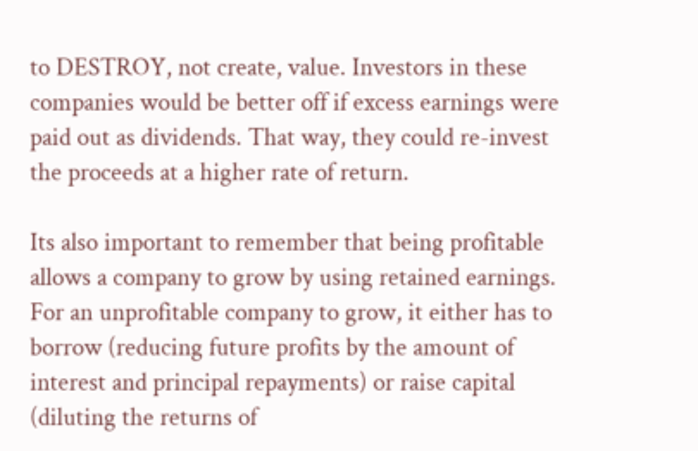to DESTROY, not create, value. Investors in these companies would be better off if excess earnings were paid out as dividends. That way, they could re-invest the proceeds at a higher rate of return.

Its also important to remember that being profitable allows a company to grow by using retained earnings. For an unprofitable company to grow, it either has to borrow (reducing future profits by the amount of interest and principal repayments) or raise capital (diluting the returns of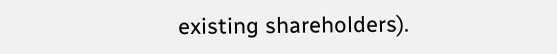existing shareholders).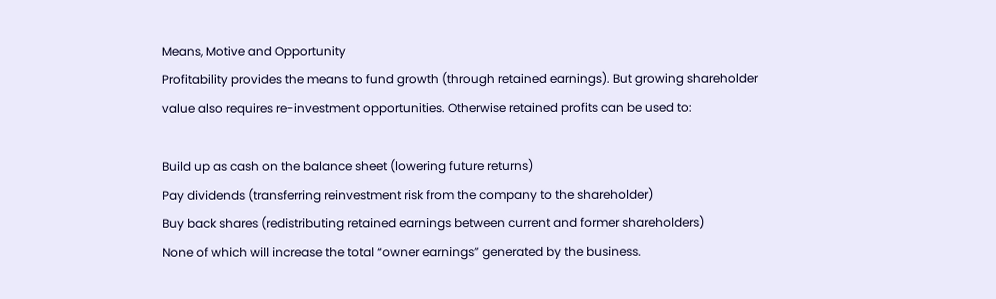Means, Motive and Opportunity
Profitability provides the means to fund growth (through retained earnings). But growing shareholder value also requires re-investment opportunities. Otherwise retained profits can be used to:

Build up as cash on the balance sheet (lowering future returns)
Pay dividends (transferring reinvestment risk from the company to the shareholder)
Buy back shares (redistributing retained earnings between current and former shareholders)
None of which will increase the total “owner earnings” generated by the business.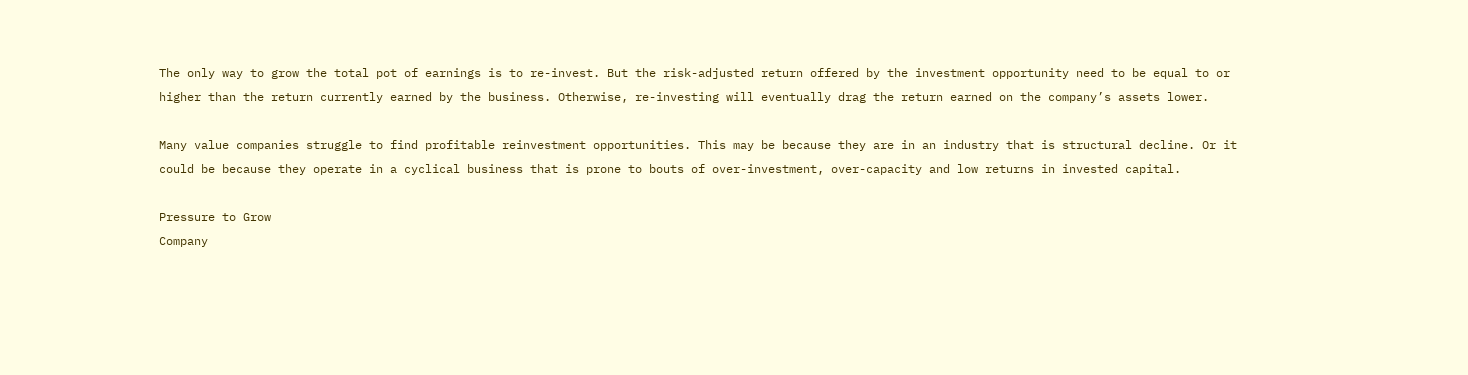The only way to grow the total pot of earnings is to re-invest. But the risk-adjusted return offered by the investment opportunity need to be equal to or higher than the return currently earned by the business. Otherwise, re-investing will eventually drag the return earned on the company’s assets lower.

Many value companies struggle to find profitable reinvestment opportunities. This may be because they are in an industry that is structural decline. Or it could be because they operate in a cyclical business that is prone to bouts of over-investment, over-capacity and low returns in invested capital.

Pressure to Grow
Company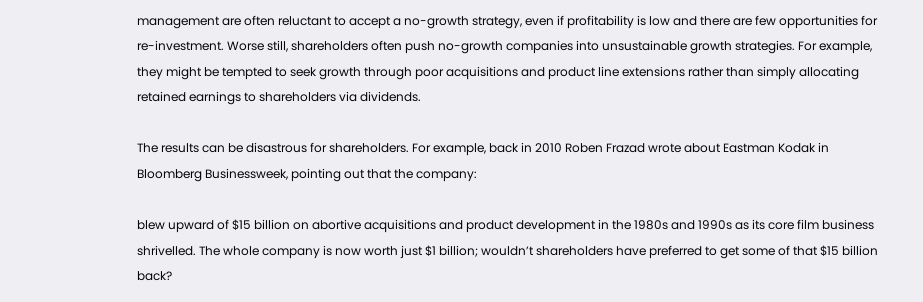management are often reluctant to accept a no-growth strategy, even if profitability is low and there are few opportunities for re-investment. Worse still, shareholders often push no-growth companies into unsustainable growth strategies. For example, they might be tempted to seek growth through poor acquisitions and product line extensions rather than simply allocating retained earnings to shareholders via dividends.

The results can be disastrous for shareholders. For example, back in 2010 Roben Frazad wrote about Eastman Kodak in Bloomberg Businessweek, pointing out that the company:

blew upward of $15 billion on abortive acquisitions and product development in the 1980s and 1990s as its core film business shrivelled. The whole company is now worth just $1 billion; wouldn’t shareholders have preferred to get some of that $15 billion back?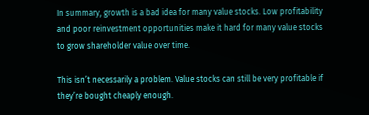In summary, growth is a bad idea for many value stocks. Low profitability and poor reinvestment opportunities make it hard for many value stocks to grow shareholder value over time.

This isn’t necessarily a problem. Value stocks can still be very profitable if they’re bought cheaply enough.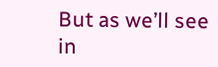But as we’ll see in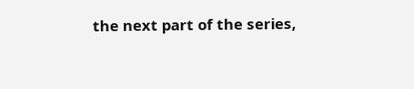the next part of the series,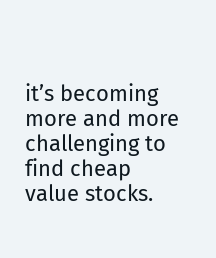it’s becoming more and more challenging to find cheap value stocks.